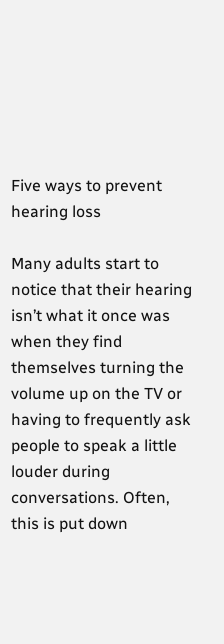Five ways to prevent hearing loss

Many adults start to notice that their hearing isn’t what it once was when they find themselves turning the volume up on the TV or having to frequently ask people to speak a little louder during conversations. Often, this is put down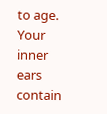to age. Your inner ears contain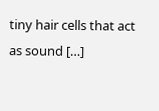tiny hair cells that act as sound […]